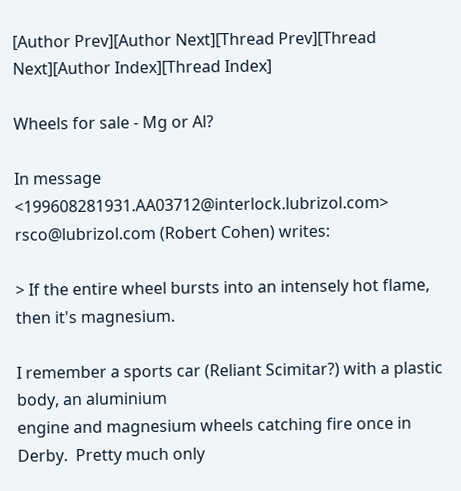[Author Prev][Author Next][Thread Prev][Thread Next][Author Index][Thread Index]

Wheels for sale - Mg or Al?

In message <199608281931.AA03712@interlock.lubrizol.com> rsco@lubrizol.com (Robert Cohen) writes:

> If the entire wheel bursts into an intensely hot flame, then it's magnesium.

I remember a sports car (Reliant Scimitar?) with a plastic body, an aluminium
engine and magnesium wheels catching fire once in Derby.  Pretty much only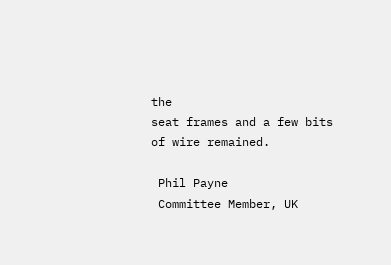the
seat frames and a few bits of wire remained.

 Phil Payne
 Committee Member, UK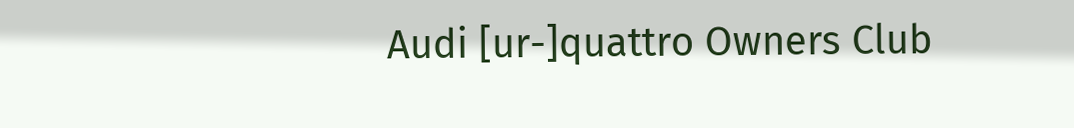Audi [ur-]quattro Owners Club